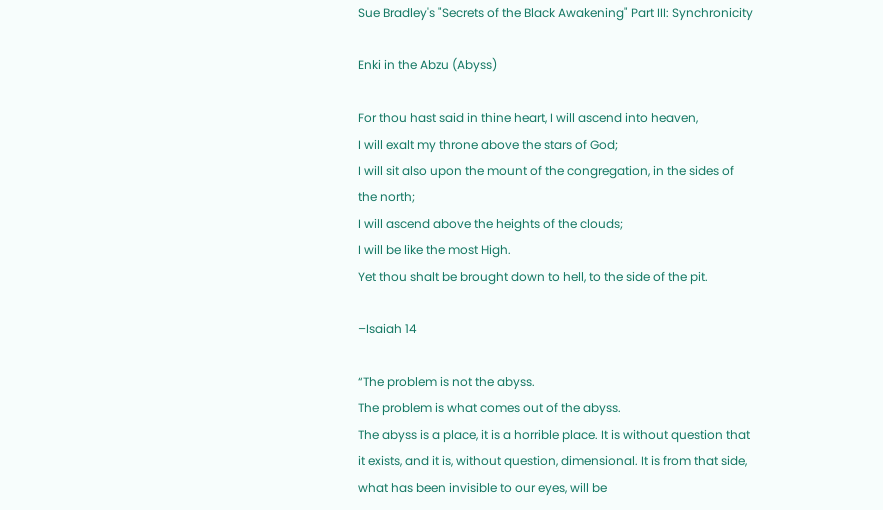Sue Bradley's "Secrets of the Black Awakening" Part III: Synchronicity

Enki in the Abzu (Abyss)

For thou hast said in thine heart, I will ascend into heaven,
I will exalt my throne above the stars of God;
I will sit also upon the mount of the congregation, in the sides of the north;
I will ascend above the heights of the clouds;
I will be like the most High.
Yet thou shalt be brought down to hell, to the side of the pit.

–Isaiah 14

“The problem is not the abyss.
The problem is what comes out of the abyss.
The abyss is a place, it is a horrible place. It is without question that it exists, and it is, without question, dimensional. It is from that side, what has been invisible to our eyes, will be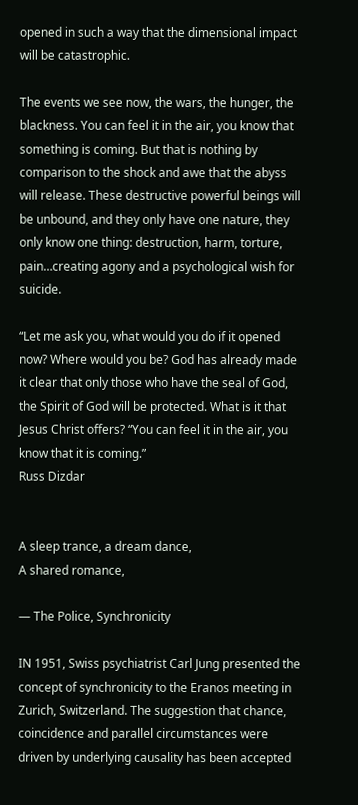opened in such a way that the dimensional impact will be catastrophic.

The events we see now, the wars, the hunger, the blackness. You can feel it in the air, you know that something is coming. But that is nothing by comparison to the shock and awe that the abyss will release. These destructive powerful beings will be unbound, and they only have one nature, they only know one thing: destruction, harm, torture, pain…creating agony and a psychological wish for suicide.

“Let me ask you, what would you do if it opened now? Where would you be? God has already made it clear that only those who have the seal of God, the Spirit of God will be protected. What is it that Jesus Christ offers? “You can feel it in the air, you know that it is coming.”
Russ Dizdar


A sleep trance, a dream dance,
A shared romance,

— The Police, Synchronicity

IN 1951, Swiss psychiatrist Carl Jung presented the concept of synchronicity to the Eranos meeting in Zurich, Switzerland. The suggestion that chance, coincidence and parallel circumstances were driven by underlying causality has been accepted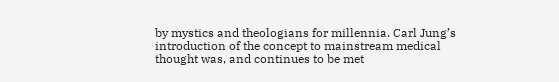by mystics and theologians for millennia. Carl Jung’s introduction of the concept to mainstream medical thought was, and continues to be met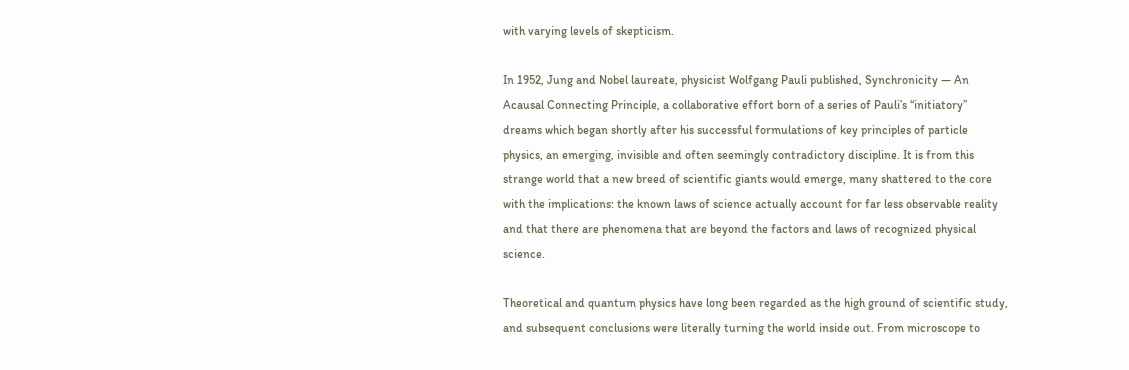with varying levels of skepticism.

In 1952, Jung and Nobel laureate, physicist Wolfgang Pauli published, Synchronicity — An Acausal Connecting Principle, a collaborative effort born of a series of Pauli’s “initiatory” dreams which began shortly after his successful formulations of key principles of particle physics, an emerging, invisible and often seemingly contradictory discipline. It is from this strange world that a new breed of scientific giants would emerge, many shattered to the core with the implications: the known laws of science actually account for far less observable reality and that there are phenomena that are beyond the factors and laws of recognized physical science.

Theoretical and quantum physics have long been regarded as the high ground of scientific study, and subsequent conclusions were literally turning the world inside out. From microscope to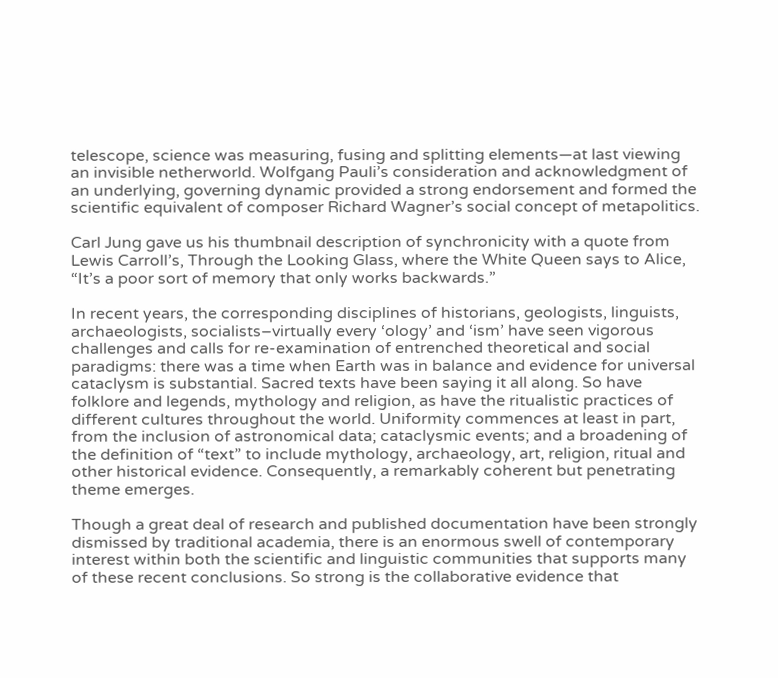telescope, science was measuring, fusing and splitting elements—at last viewing an invisible netherworld. Wolfgang Pauli’s consideration and acknowledgment of an underlying, governing dynamic provided a strong endorsement and formed the scientific equivalent of composer Richard Wagner’s social concept of metapolitics.

Carl Jung gave us his thumbnail description of synchronicity with a quote from Lewis Carroll’s, Through the Looking Glass, where the White Queen says to Alice, “It’s a poor sort of memory that only works backwards.”

In recent years, the corresponding disciplines of historians, geologists, linguists, archaeologists, socialists–virtually every ‘ology’ and ‘ism’ have seen vigorous challenges and calls for re-examination of entrenched theoretical and social paradigms: there was a time when Earth was in balance and evidence for universal cataclysm is substantial. Sacred texts have been saying it all along. So have folklore and legends, mythology and religion, as have the ritualistic practices of different cultures throughout the world. Uniformity commences at least in part, from the inclusion of astronomical data; cataclysmic events; and a broadening of the definition of “text” to include mythology, archaeology, art, religion, ritual and other historical evidence. Consequently, a remarkably coherent but penetrating theme emerges.

Though a great deal of research and published documentation have been strongly dismissed by traditional academia, there is an enormous swell of contemporary interest within both the scientific and linguistic communities that supports many of these recent conclusions. So strong is the collaborative evidence that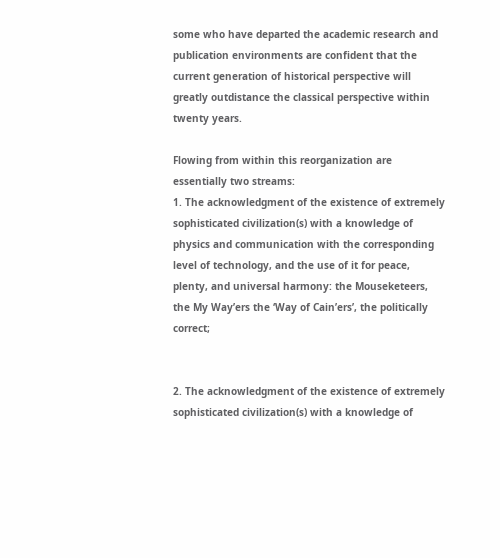some who have departed the academic research and publication environments are confident that the current generation of historical perspective will greatly outdistance the classical perspective within twenty years.

Flowing from within this reorganization are essentially two streams:
1. The acknowledgment of the existence of extremely sophisticated civilization(s) with a knowledge of physics and communication with the corresponding level of technology, and the use of it for peace, plenty, and universal harmony: the Mouseketeers, the My Way’ers the ‘Way of Cain’ers’, the politically correct;


2. The acknowledgment of the existence of extremely sophisticated civilization(s) with a knowledge of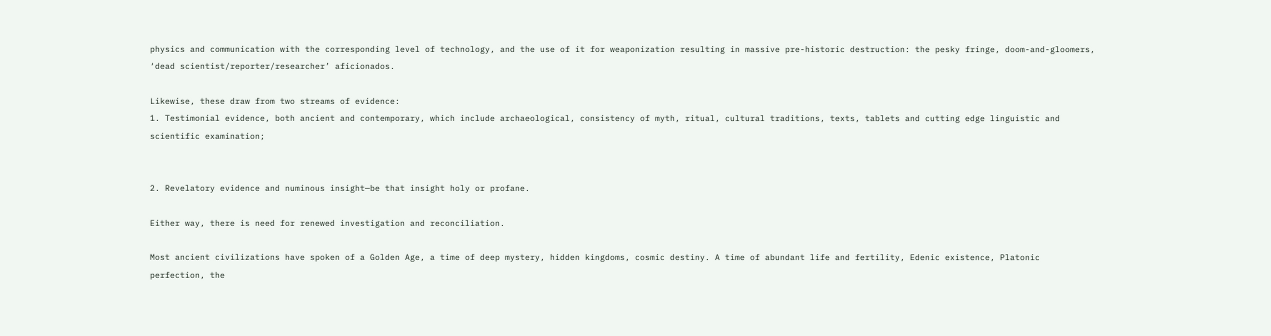physics and communication with the corresponding level of technology, and the use of it for weaponization resulting in massive pre-historic destruction: the pesky fringe, doom-and-gloomers, ‘dead scientist/reporter/researcher’ aficionados.

Likewise, these draw from two streams of evidence:
1. Testimonial evidence, both ancient and contemporary, which include archaeological, consistency of myth, ritual, cultural traditions, texts, tablets and cutting edge linguistic and scientific examination;


2. Revelatory evidence and numinous insight—be that insight holy or profane.

Either way, there is need for renewed investigation and reconciliation.

Most ancient civilizations have spoken of a Golden Age, a time of deep mystery, hidden kingdoms, cosmic destiny. A time of abundant life and fertility, Edenic existence, Platonic perfection, the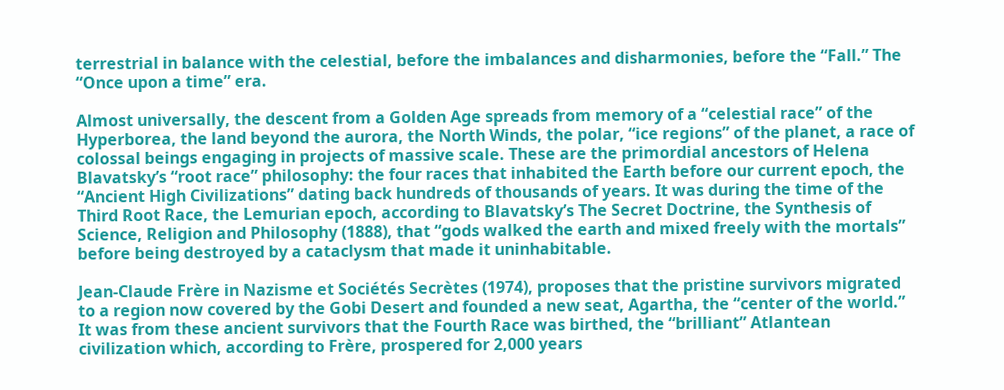terrestrial in balance with the celestial, before the imbalances and disharmonies, before the “Fall.” The “Once upon a time” era.

Almost universally, the descent from a Golden Age spreads from memory of a “celestial race” of the Hyperborea, the land beyond the aurora, the North Winds, the polar, “ice regions” of the planet, a race of colossal beings engaging in projects of massive scale. These are the primordial ancestors of Helena Blavatsky’s “root race” philosophy: the four races that inhabited the Earth before our current epoch, the “Ancient High Civilizations” dating back hundreds of thousands of years. It was during the time of the Third Root Race, the Lemurian epoch, according to Blavatsky’s The Secret Doctrine, the Synthesis of Science, Religion and Philosophy (1888), that “gods walked the earth and mixed freely with the mortals” before being destroyed by a cataclysm that made it uninhabitable.

Jean-Claude Frère in Nazisme et Sociétés Secrètes (1974), proposes that the pristine survivors migrated to a region now covered by the Gobi Desert and founded a new seat, Agartha, the “center of the world.” It was from these ancient survivors that the Fourth Race was birthed, the “brilliant” Atlantean civilization which, according to Frère, prospered for 2,000 years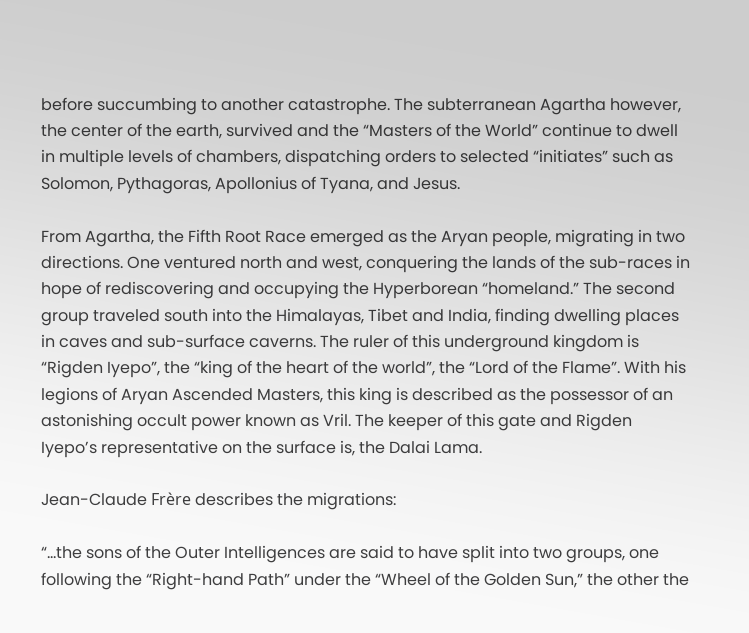before succumbing to another catastrophe. The subterranean Agartha however, the center of the earth, survived and the “Masters of the World” continue to dwell in multiple levels of chambers, dispatching orders to selected “initiates” such as Solomon, Pythagoras, Apollonius of Tyana, and Jesus.

From Agartha, the Fifth Root Race emerged as the Aryan people, migrating in two directions. One ventured north and west, conquering the lands of the sub-races in hope of rediscovering and occupying the Hyperborean “homeland.” The second group traveled south into the Himalayas, Tibet and India, finding dwelling places in caves and sub-surface caverns. The ruler of this underground kingdom is “Rigden Iyepo”, the “king of the heart of the world”, the “Lord of the Flame”. With his legions of Aryan Ascended Masters, this king is described as the possessor of an astonishing occult power known as Vril. The keeper of this gate and Rigden Iyepo’s representative on the surface is, the Dalai Lama.

Jean-Claude Frère describes the migrations:

“…the sons of the Outer Intelligences are said to have split into two groups, one following the “Right-hand Path” under the “Wheel of the Golden Sun,” the other the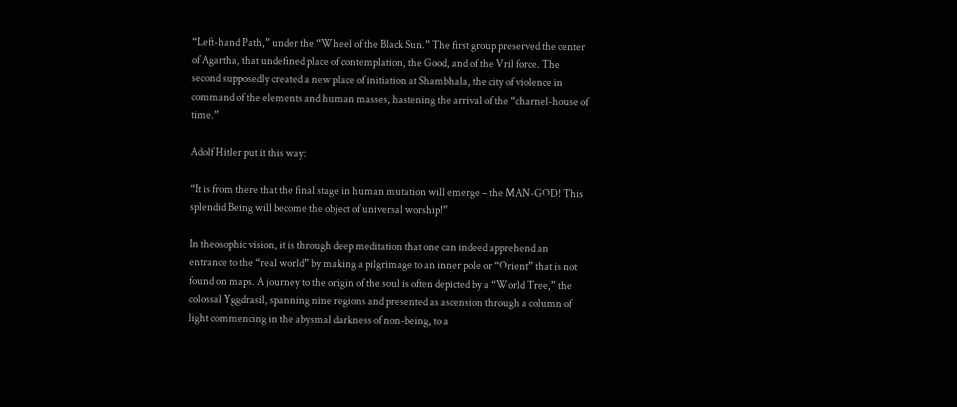“Left-hand Path,” under the “Wheel of the Black Sun.” The first group preserved the center of Agartha, that undefined place of contemplation, the Good, and of the Vril force. The second supposedly created a new place of initiation at Shambhala, the city of violence in command of the elements and human masses, hastening the arrival of the “charnel-house of time.”

Adolf Hitler put it this way:

“It is from there that the final stage in human mutation will emerge – the MAN-GOD! This splendid Being will become the object of universal worship!”

In theosophic vision, it is through deep meditation that one can indeed apprehend an entrance to the “real world” by making a pilgrimage to an inner pole or “Orient” that is not found on maps. A journey to the origin of the soul is often depicted by a “World Tree,” the colossal Yggdrasil, spanning nine regions and presented as ascension through a column of light commencing in the abysmal darkness of non-being, to a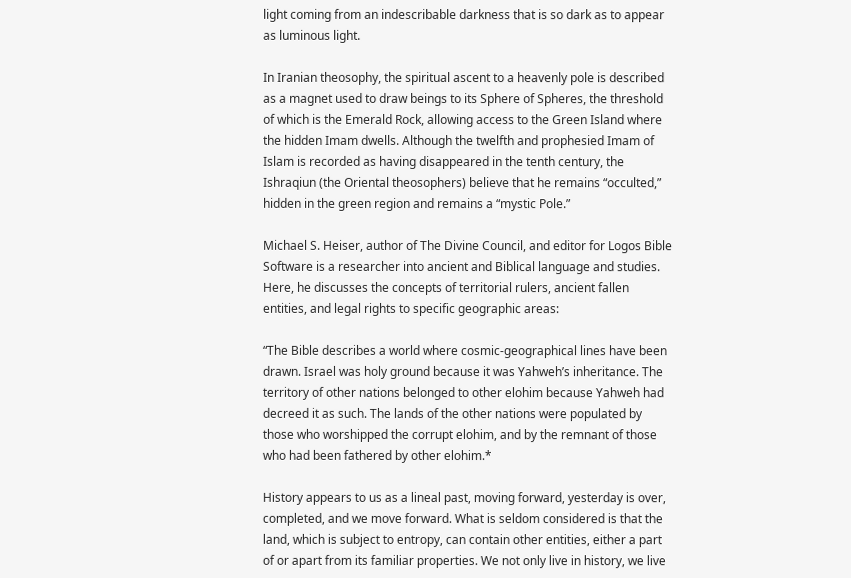light coming from an indescribable darkness that is so dark as to appear as luminous light.

In Iranian theosophy, the spiritual ascent to a heavenly pole is described as a magnet used to draw beings to its Sphere of Spheres, the threshold of which is the Emerald Rock, allowing access to the Green Island where the hidden Imam dwells. Although the twelfth and prophesied Imam of Islam is recorded as having disappeared in the tenth century, the Ishraqiun (the Oriental theosophers) believe that he remains “occulted,” hidden in the green region and remains a “mystic Pole.”

Michael S. Heiser, author of The Divine Council, and editor for Logos Bible Software is a researcher into ancient and Biblical language and studies. Here, he discusses the concepts of territorial rulers, ancient fallen entities, and legal rights to specific geographic areas:

“The Bible describes a world where cosmic-geographical lines have been drawn. Israel was holy ground because it was Yahweh’s inheritance. The territory of other nations belonged to other elohim because Yahweh had decreed it as such. The lands of the other nations were populated by those who worshipped the corrupt elohim, and by the remnant of those who had been fathered by other elohim.*

History appears to us as a lineal past, moving forward, yesterday is over, completed, and we move forward. What is seldom considered is that the land, which is subject to entropy, can contain other entities, either a part of or apart from its familiar properties. We not only live in history, we live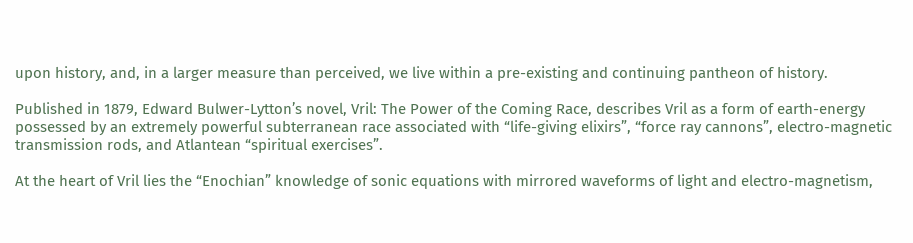upon history, and, in a larger measure than perceived, we live within a pre-existing and continuing pantheon of history.

Published in 1879, Edward Bulwer-Lytton’s novel, Vril: The Power of the Coming Race, describes Vril as a form of earth-energy possessed by an extremely powerful subterranean race associated with “life-giving elixirs”, “force ray cannons”, electro-magnetic transmission rods, and Atlantean “spiritual exercises”.

At the heart of Vril lies the “Enochian” knowledge of sonic equations with mirrored waveforms of light and electro-magnetism,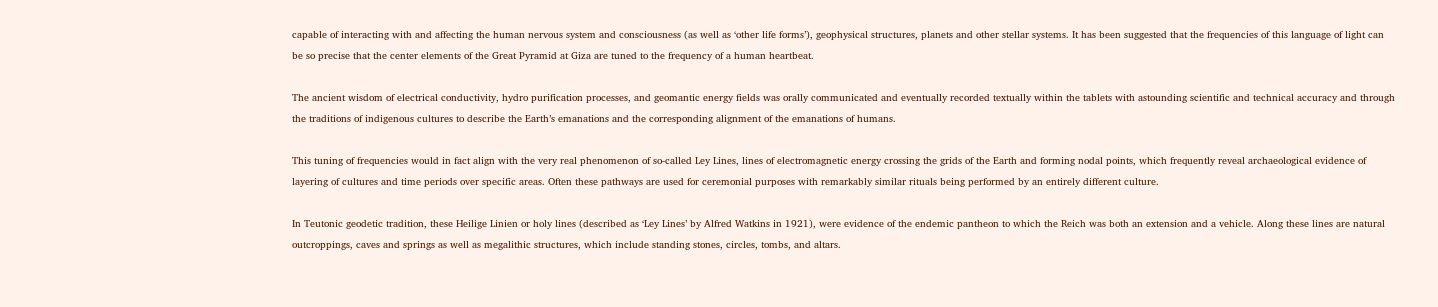capable of interacting with and affecting the human nervous system and consciousness (as well as ‘other life forms’), geophysical structures, planets and other stellar systems. It has been suggested that the frequencies of this language of light can be so precise that the center elements of the Great Pyramid at Giza are tuned to the frequency of a human heartbeat.

The ancient wisdom of electrical conductivity, hydro purification processes, and geomantic energy fields was orally communicated and eventually recorded textually within the tablets with astounding scientific and technical accuracy and through the traditions of indigenous cultures to describe the Earth’s emanations and the corresponding alignment of the emanations of humans.

This tuning of frequencies would in fact align with the very real phenomenon of so-called Ley Lines, lines of electromagnetic energy crossing the grids of the Earth and forming nodal points, which frequently reveal archaeological evidence of layering of cultures and time periods over specific areas. Often these pathways are used for ceremonial purposes with remarkably similar rituals being performed by an entirely different culture.

In Teutonic geodetic tradition, these Heilige Linien or holy lines (described as ‘Ley Lines’ by Alfred Watkins in 1921), were evidence of the endemic pantheon to which the Reich was both an extension and a vehicle. Along these lines are natural outcroppings, caves and springs as well as megalithic structures, which include standing stones, circles, tombs, and altars.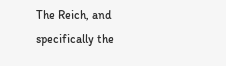The Reich, and specifically the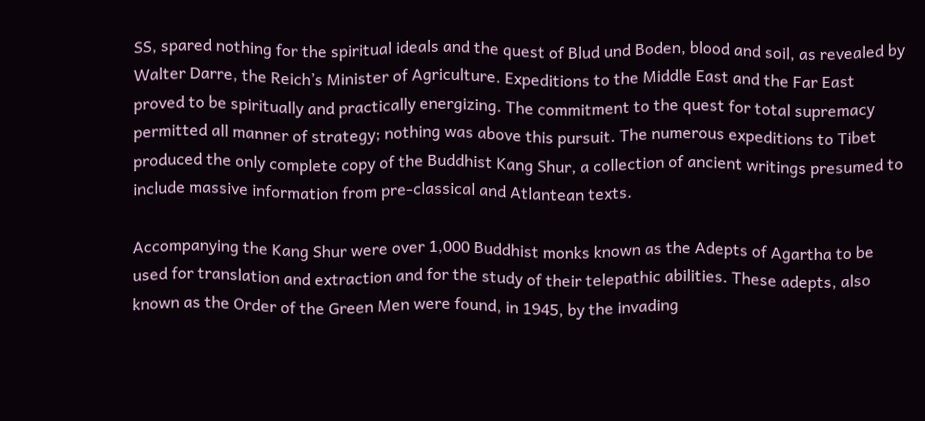SS, spared nothing for the spiritual ideals and the quest of Blud und Boden, blood and soil, as revealed by Walter Darre, the Reich’s Minister of Agriculture. Expeditions to the Middle East and the Far East proved to be spiritually and practically energizing. The commitment to the quest for total supremacy permitted all manner of strategy; nothing was above this pursuit. The numerous expeditions to Tibet produced the only complete copy of the Buddhist Kang Shur, a collection of ancient writings presumed to include massive information from pre-classical and Atlantean texts.

Accompanying the Kang Shur were over 1,000 Buddhist monks known as the Adepts of Agartha to be used for translation and extraction and for the study of their telepathic abilities. These adepts, also known as the Order of the Green Men were found, in 1945, by the invading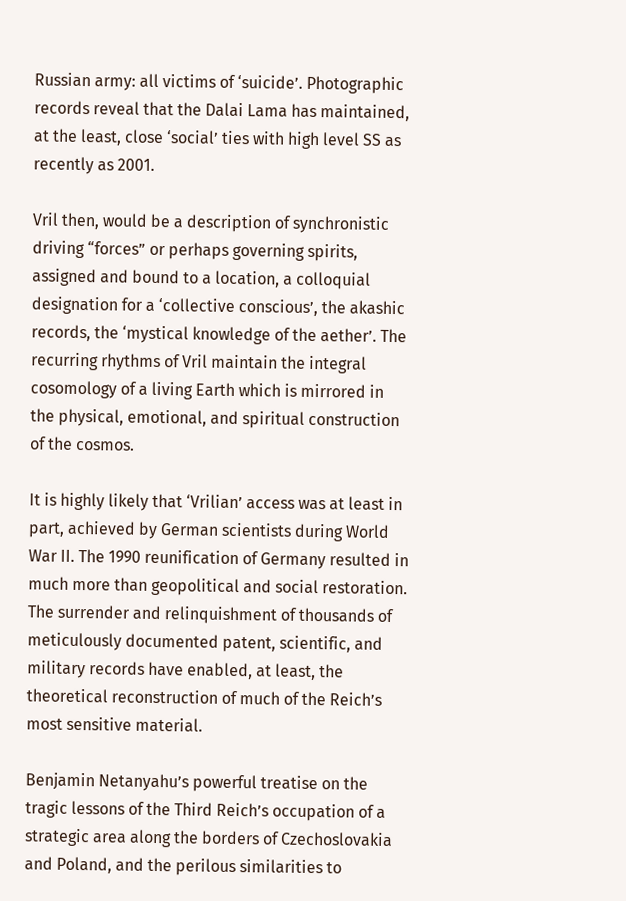Russian army: all victims of ‘suicide’. Photographic records reveal that the Dalai Lama has maintained, at the least, close ‘social’ ties with high level SS as recently as 2001.

Vril then, would be a description of synchronistic driving “forces” or perhaps governing spirits, assigned and bound to a location, a colloquial designation for a ‘collective conscious’, the akashic records, the ‘mystical knowledge of the aether’. The recurring rhythms of Vril maintain the integral cosomology of a living Earth which is mirrored in the physical, emotional, and spiritual construction of the cosmos.

It is highly likely that ‘Vrilian’ access was at least in part, achieved by German scientists during World War II. The 1990 reunification of Germany resulted in much more than geopolitical and social restoration. The surrender and relinquishment of thousands of meticulously documented patent, scientific, and military records have enabled, at least, the theoretical reconstruction of much of the Reich’s most sensitive material.

Benjamin Netanyahu’s powerful treatise on the tragic lessons of the Third Reich’s occupation of a strategic area along the borders of Czechoslovakia and Poland, and the perilous similarities to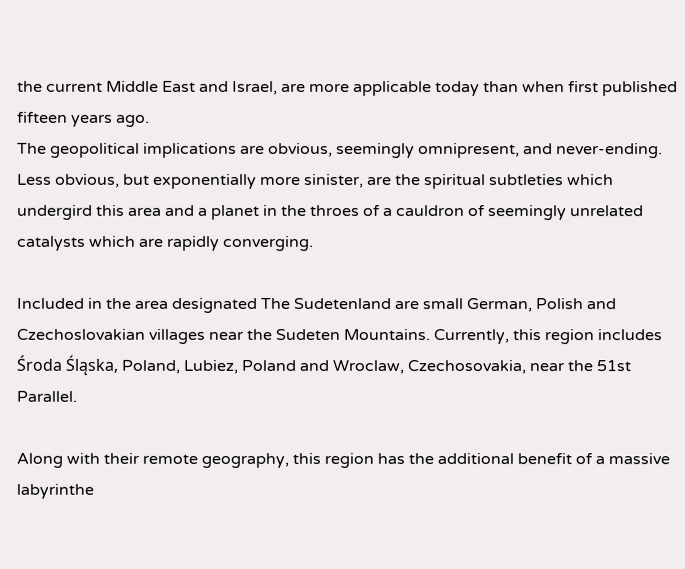the current Middle East and Israel, are more applicable today than when first published fifteen years ago.
The geopolitical implications are obvious, seemingly omnipresent, and never-ending. Less obvious, but exponentially more sinister, are the spiritual subtleties which undergird this area and a planet in the throes of a cauldron of seemingly unrelated catalysts which are rapidly converging.

Included in the area designated The Sudetenland are small German, Polish and Czechoslovakian villages near the Sudeten Mountains. Currently, this region includes Środa Śląska, Poland, Lubiez, Poland and Wroclaw, Czechosovakia, near the 51st Parallel.

Along with their remote geography, this region has the additional benefit of a massive labyrinthe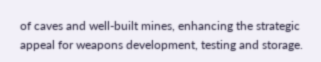of caves and well-built mines, enhancing the strategic appeal for weapons development, testing and storage.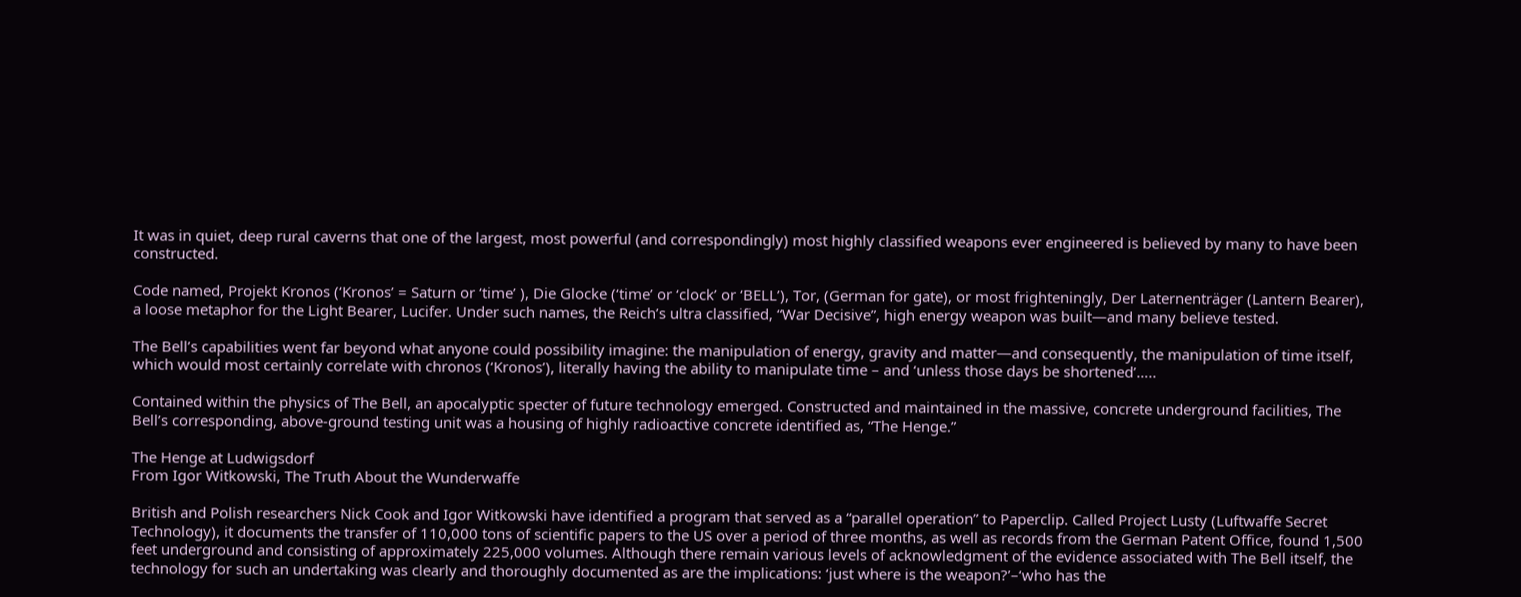It was in quiet, deep rural caverns that one of the largest, most powerful (and correspondingly) most highly classified weapons ever engineered is believed by many to have been constructed.

Code named, Projekt Kronos (‘Kronos’ = Saturn or ‘time’ ), Die Glocke (‘time’ or ‘clock’ or ‘BELL’), Tor, (German for gate), or most frighteningly, Der Laternenträger (Lantern Bearer), a loose metaphor for the Light Bearer, Lucifer. Under such names, the Reich’s ultra classified, “War Decisive”, high energy weapon was built—and many believe tested.

The Bell’s capabilities went far beyond what anyone could possibility imagine: the manipulation of energy, gravity and matter—and consequently, the manipulation of time itself, which would most certainly correlate with chronos (‘Kronos’), literally having the ability to manipulate time – and ‘unless those days be shortened’…..

Contained within the physics of The Bell, an apocalyptic specter of future technology emerged. Constructed and maintained in the massive, concrete underground facilities, The Bell’s corresponding, above-ground testing unit was a housing of highly radioactive concrete identified as, “The Henge.”

The Henge at Ludwigsdorf
From Igor Witkowski, The Truth About the Wunderwaffe

British and Polish researchers Nick Cook and Igor Witkowski have identified a program that served as a “parallel operation” to Paperclip. Called Project Lusty (Luftwaffe Secret Technology), it documents the transfer of 110,000 tons of scientific papers to the US over a period of three months, as well as records from the German Patent Office, found 1,500 feet underground and consisting of approximately 225,000 volumes. Although there remain various levels of acknowledgment of the evidence associated with The Bell itself, the technology for such an undertaking was clearly and thoroughly documented as are the implications: ‘just where is the weapon?’–‘who has the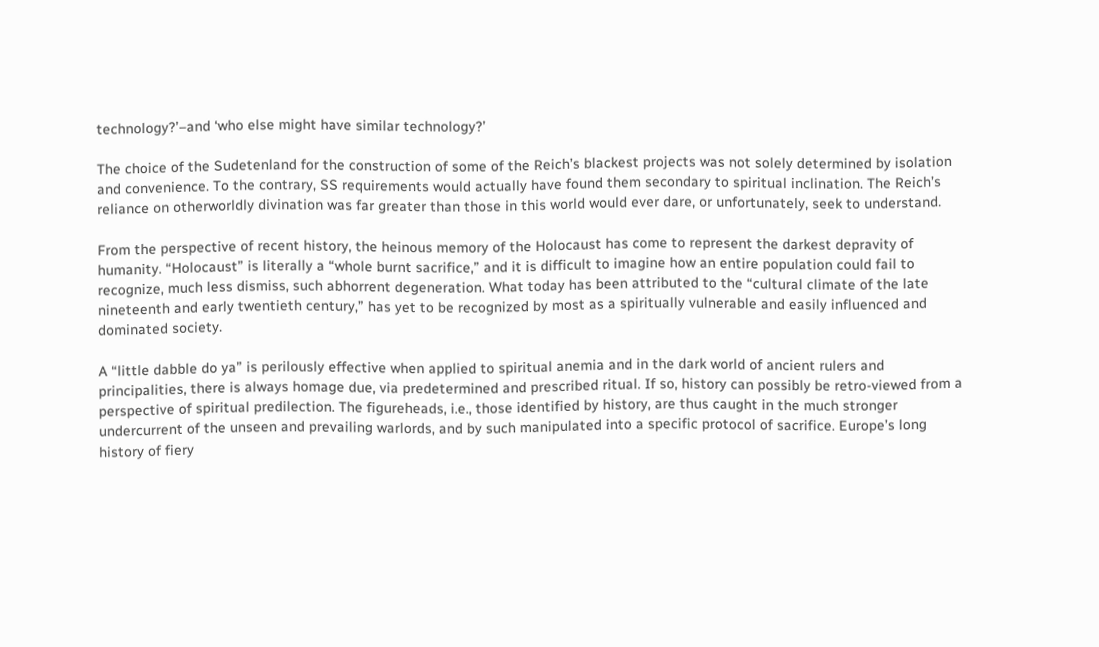technology?’–and ‘who else might have similar technology?’

The choice of the Sudetenland for the construction of some of the Reich’s blackest projects was not solely determined by isolation and convenience. To the contrary, SS requirements would actually have found them secondary to spiritual inclination. The Reich’s reliance on otherworldly divination was far greater than those in this world would ever dare, or unfortunately, seek to understand.

From the perspective of recent history, the heinous memory of the Holocaust has come to represent the darkest depravity of humanity. “Holocaust” is literally a “whole burnt sacrifice,” and it is difficult to imagine how an entire population could fail to recognize, much less dismiss, such abhorrent degeneration. What today has been attributed to the “cultural climate of the late nineteenth and early twentieth century,” has yet to be recognized by most as a spiritually vulnerable and easily influenced and dominated society.

A “little dabble do ya” is perilously effective when applied to spiritual anemia and in the dark world of ancient rulers and principalities, there is always homage due, via predetermined and prescribed ritual. If so, history can possibly be retro-viewed from a perspective of spiritual predilection. The figureheads, i.e., those identified by history, are thus caught in the much stronger undercurrent of the unseen and prevailing warlords, and by such manipulated into a specific protocol of sacrifice. Europe’s long history of fiery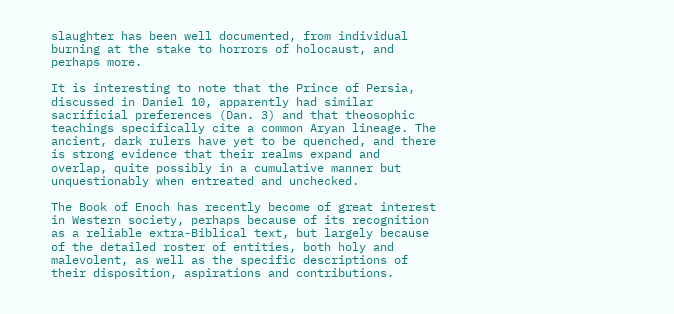slaughter has been well documented, from individual burning at the stake to horrors of holocaust, and perhaps more.

It is interesting to note that the Prince of Persia, discussed in Daniel 10, apparently had similar sacrificial preferences (Dan. 3) and that theosophic teachings specifically cite a common Aryan lineage. The ancient, dark rulers have yet to be quenched, and there is strong evidence that their realms expand and overlap, quite possibly in a cumulative manner but unquestionably when entreated and unchecked.

The Book of Enoch has recently become of great interest in Western society, perhaps because of its recognition as a reliable extra-Biblical text, but largely because of the detailed roster of entities, both holy and malevolent, as well as the specific descriptions of their disposition, aspirations and contributions.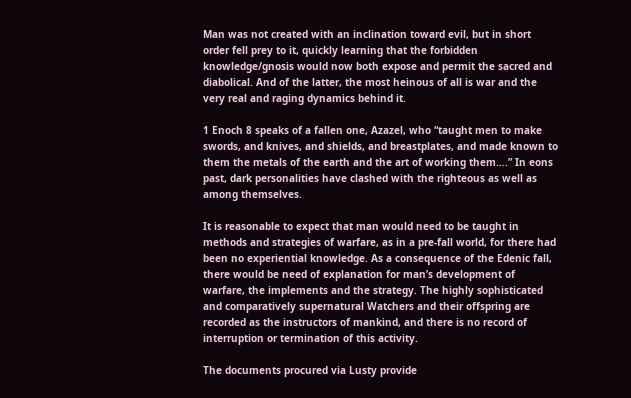Man was not created with an inclination toward evil, but in short order fell prey to it, quickly learning that the forbidden knowledge/gnosis would now both expose and permit the sacred and diabolical. And of the latter, the most heinous of all is war and the very real and raging dynamics behind it.

1 Enoch 8 speaks of a fallen one, Azazel, who “taught men to make swords, and knives, and shields, and breastplates, and made known to them the metals of the earth and the art of working them….” In eons past, dark personalities have clashed with the righteous as well as among themselves.

It is reasonable to expect that man would need to be taught in methods and strategies of warfare, as in a pre-fall world, for there had been no experiential knowledge. As a consequence of the Edenic fall, there would be need of explanation for man’s development of warfare, the implements and the strategy. The highly sophisticated and comparatively supernatural Watchers and their offspring are recorded as the instructors of mankind, and there is no record of interruption or termination of this activity.

The documents procured via Lusty provide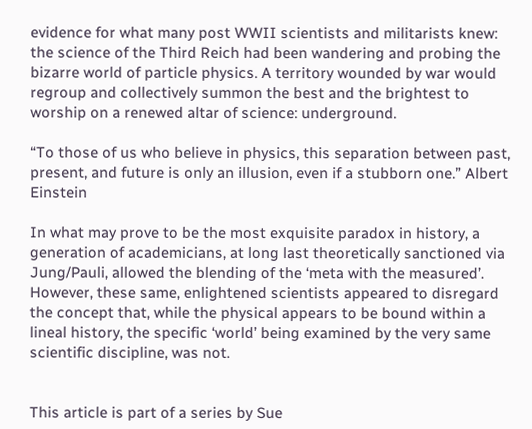evidence for what many post WWII scientists and militarists knew: the science of the Third Reich had been wandering and probing the bizarre world of particle physics. A territory wounded by war would regroup and collectively summon the best and the brightest to worship on a renewed altar of science: underground.

“To those of us who believe in physics, this separation between past, present, and future is only an illusion, even if a stubborn one.” Albert Einstein

In what may prove to be the most exquisite paradox in history, a generation of academicians, at long last theoretically sanctioned via Jung/Pauli, allowed the blending of the ‘meta with the measured’. However, these same, enlightened scientists appeared to disregard the concept that, while the physical appears to be bound within a lineal history, the specific ‘world’ being examined by the very same scientific discipline, was not.


This article is part of a series by Sue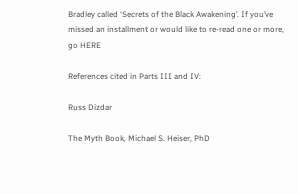Bradley called ‘Secrets of the Black Awakening’. If you’ve missed an installment or would like to re-read one or more, go HERE

References cited in Parts III and IV:

Russ Dizdar

The Myth Book, Michael S. Heiser, PhD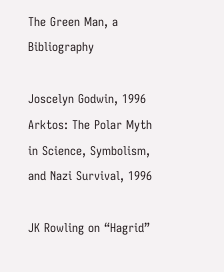The Green Man, a Bibliography

Joscelyn Godwin, 1996
Arktos: The Polar Myth in Science, Symbolism, and Nazi Survival, 1996

JK Rowling on “Hagrid”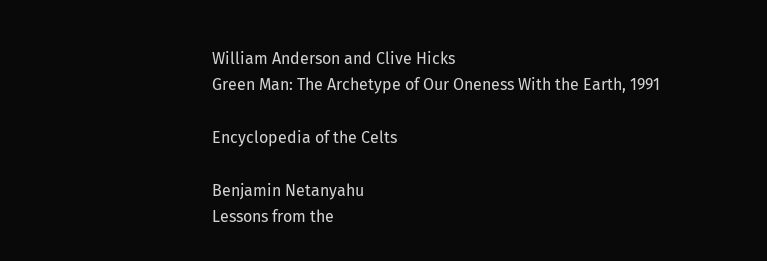William Anderson and Clive Hicks
Green Man: The Archetype of Our Oneness With the Earth, 1991

Encyclopedia of the Celts

Benjamin Netanyahu
Lessons from the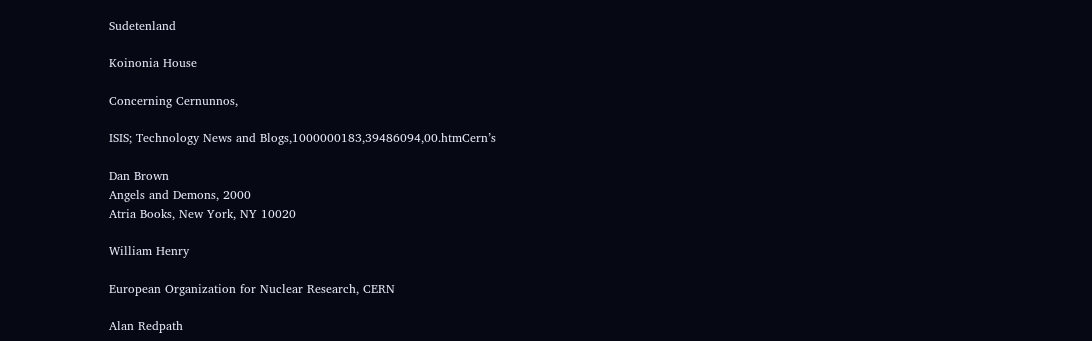Sudetenland

Koinonia House

Concerning Cernunnos,

ISIS; Technology News and Blogs,1000000183,39486094,00.htmCern’s

Dan Brown
Angels and Demons, 2000
Atria Books, New York, NY 10020

William Henry

European Organization for Nuclear Research, CERN

Alan Redpath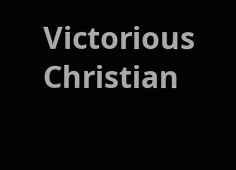Victorious Christian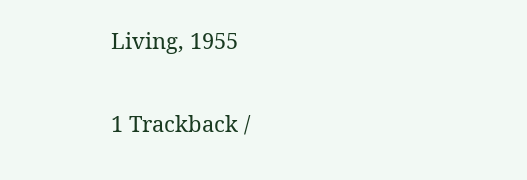Living, 1955

1 Trackback /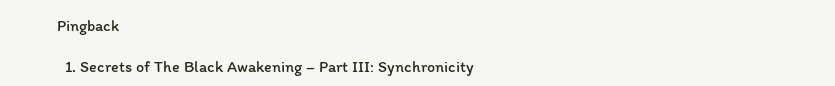Pingback

  1. Secrets of The Black Awakening – Part III: Synchronicity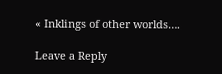« Inklings of other worlds….

Leave a Reply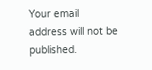Your email address will not be published.